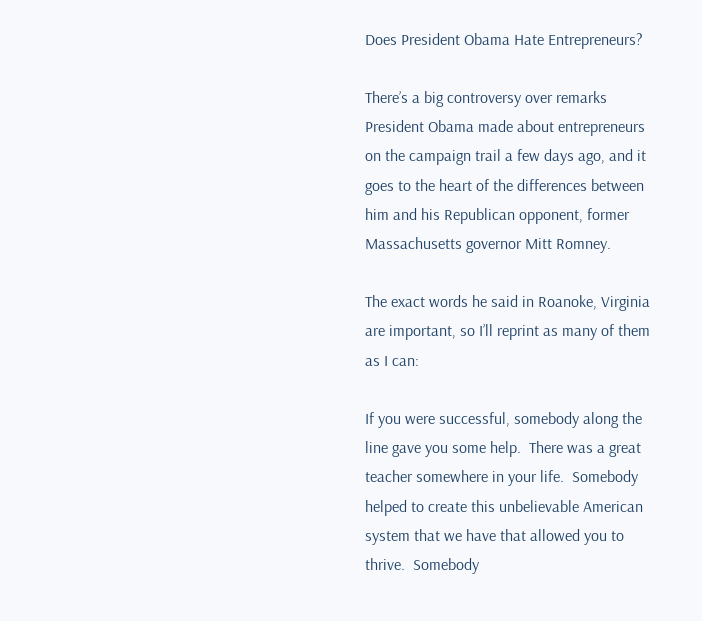Does President Obama Hate Entrepreneurs?

There’s a big controversy over remarks President Obama made about entrepreneurs on the campaign trail a few days ago, and it goes to the heart of the differences between him and his Republican opponent, former Massachusetts governor Mitt Romney.

The exact words he said in Roanoke, Virginia are important, so I’ll reprint as many of them as I can:

If you were successful, somebody along the line gave you some help.  There was a great teacher somewhere in your life.  Somebody helped to create this unbelievable American system that we have that allowed you to thrive.  Somebody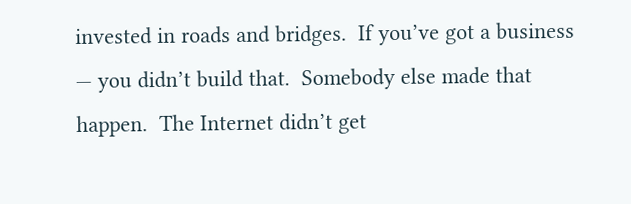invested in roads and bridges.  If you’ve got a business — you didn’t build that.  Somebody else made that happen.  The Internet didn’t get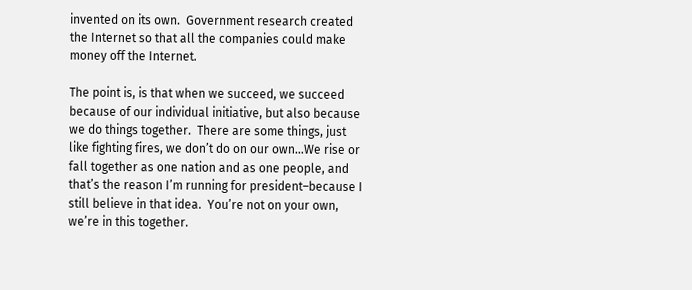invented on its own.  Government research created the Internet so that all the companies could make money off the Internet.

The point is, is that when we succeed, we succeed because of our individual initiative, but also because we do things together.  There are some things, just like fighting fires, we don’t do on our own…We rise or fall together as one nation and as one people, and that’s the reason I’m running for president–because I still believe in that idea.  You’re not on your own, we’re in this together.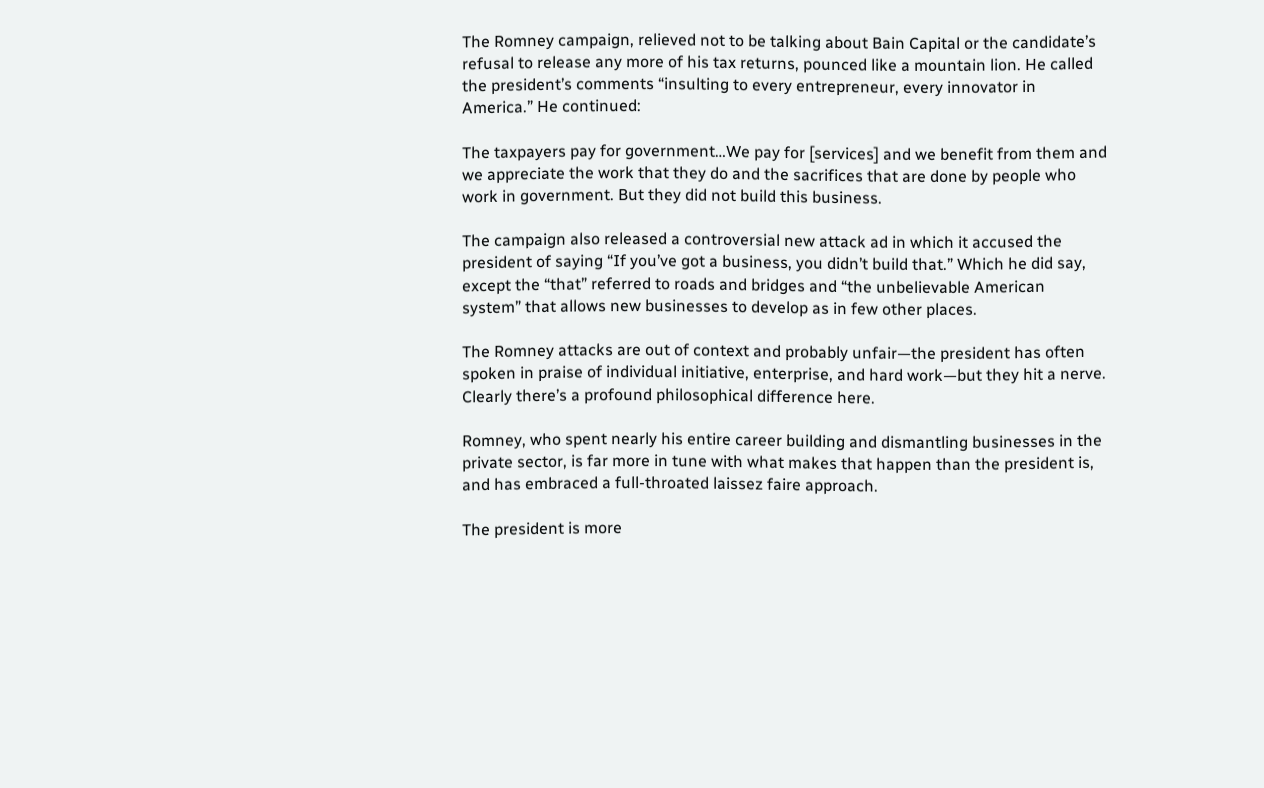The Romney campaign, relieved not to be talking about Bain Capital or the candidate’s refusal to release any more of his tax returns, pounced like a mountain lion. He called the president’s comments “insulting to every entrepreneur, every innovator in America.” He continued:

The taxpayers pay for government…We pay for [services] and we benefit from them and we appreciate the work that they do and the sacrifices that are done by people who work in government. But they did not build this business.

The campaign also released a controversial new attack ad in which it accused the president of saying “If you’ve got a business, you didn’t build that.” Which he did say, except the “that” referred to roads and bridges and “the unbelievable American system” that allows new businesses to develop as in few other places.

The Romney attacks are out of context and probably unfair—the president has often spoken in praise of individual initiative, enterprise, and hard work—but they hit a nerve. Clearly there’s a profound philosophical difference here.

Romney, who spent nearly his entire career building and dismantling businesses in the private sector, is far more in tune with what makes that happen than the president is, and has embraced a full-throated laissez faire approach.

The president is more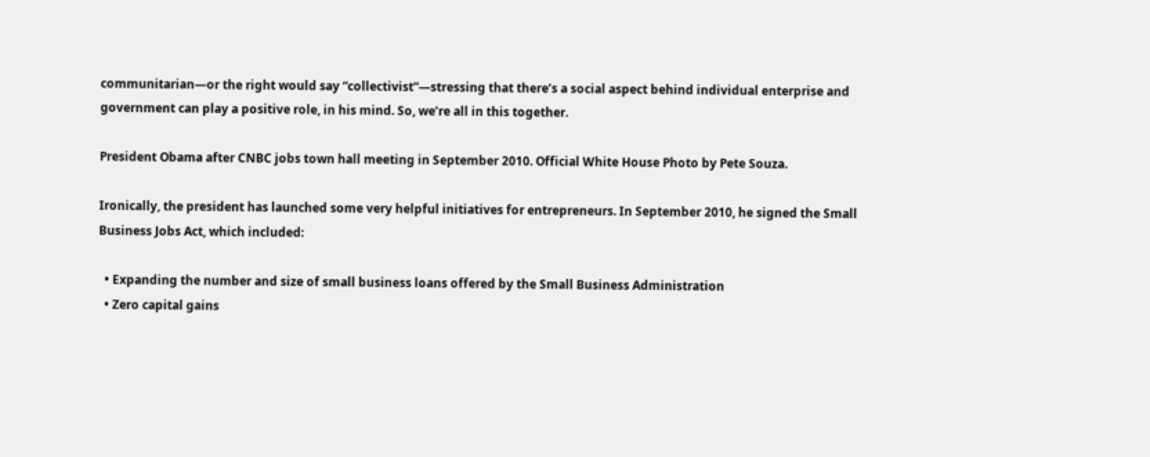communitarian—or the right would say “collectivist”—stressing that there’s a social aspect behind individual enterprise and government can play a positive role, in his mind. So, we’re all in this together.

President Obama after CNBC jobs town hall meeting in September 2010. Official White House Photo by Pete Souza.

Ironically, the president has launched some very helpful initiatives for entrepreneurs. In September 2010, he signed the Small Business Jobs Act, which included:

  • Expanding the number and size of small business loans offered by the Small Business Administration
  • Zero capital gains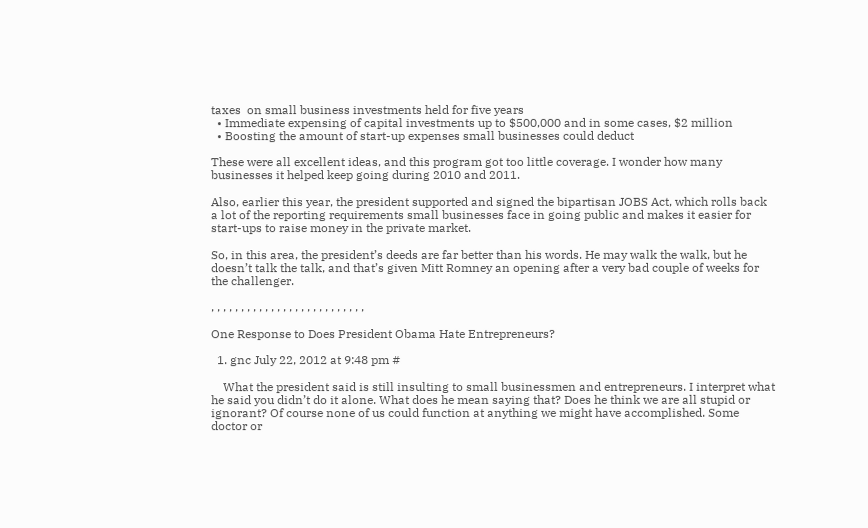taxes  on small business investments held for five years
  • Immediate expensing of capital investments up to $500,000 and in some cases, $2 million
  • Boosting the amount of start-up expenses small businesses could deduct

These were all excellent ideas, and this program got too little coverage. I wonder how many businesses it helped keep going during 2010 and 2011.

Also, earlier this year, the president supported and signed the bipartisan JOBS Act, which rolls back  a lot of the reporting requirements small businesses face in going public and makes it easier for start-ups to raise money in the private market.

So, in this area, the president’s deeds are far better than his words. He may walk the walk, but he doesn’t talk the talk, and that’s given Mitt Romney an opening after a very bad couple of weeks for the challenger.

, , , , , , , , , , , , , , , , , , , , , , , , , ,

One Response to Does President Obama Hate Entrepreneurs?

  1. gnc July 22, 2012 at 9:48 pm #

    What the president said is still insulting to small businessmen and entrepreneurs. I interpret what he said you didn’t do it alone. What does he mean saying that? Does he think we are all stupid or ignorant? Of course none of us could function at anything we might have accomplished. Some doctor or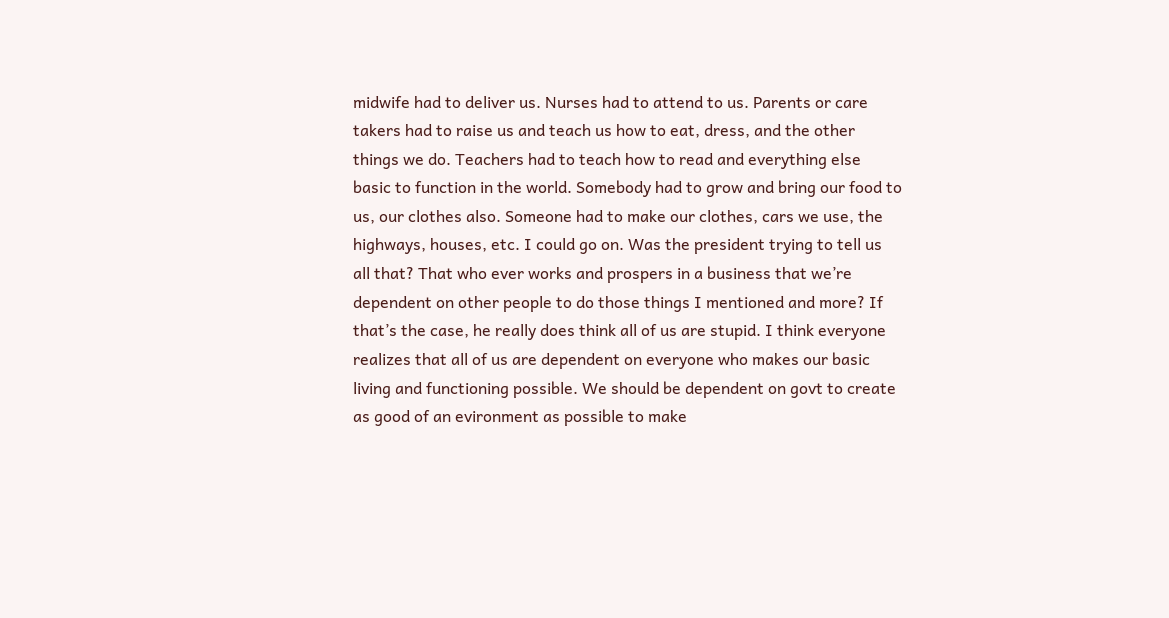midwife had to deliver us. Nurses had to attend to us. Parents or care takers had to raise us and teach us how to eat, dress, and the other things we do. Teachers had to teach how to read and everything else basic to function in the world. Somebody had to grow and bring our food to us, our clothes also. Someone had to make our clothes, cars we use, the highways, houses, etc. I could go on. Was the president trying to tell us all that? That who ever works and prospers in a business that we’re dependent on other people to do those things I mentioned and more? If that’s the case, he really does think all of us are stupid. I think everyone realizes that all of us are dependent on everyone who makes our basic living and functioning possible. We should be dependent on govt to create as good of an evironment as possible to make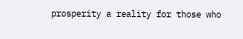prosperity a reality for those who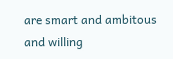are smart and ambitous and willing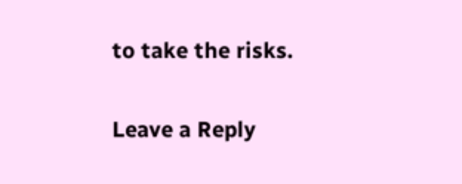to take the risks.

Leave a Reply